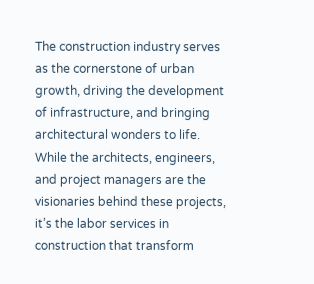The construction industry serves as the cornerstone of urban growth, driving the development of infrastructure, and bringing architectural wonders to life. While the architects, engineers, and project managers are the visionaries behind these projects, it’s the labor services in construction that transform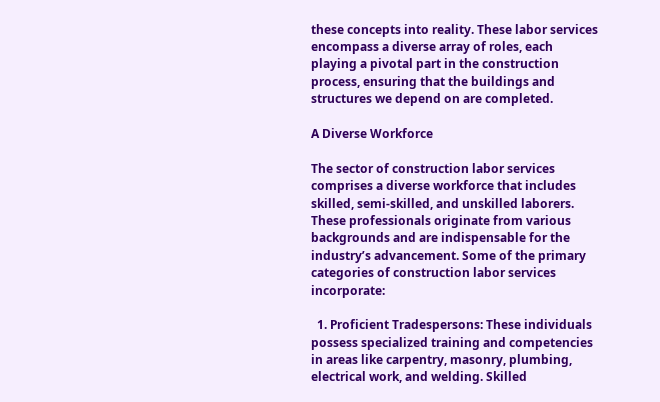these concepts into reality. These labor services encompass a diverse array of roles, each playing a pivotal part in the construction process, ensuring that the buildings and structures we depend on are completed.

A Diverse Workforce

The sector of construction labor services comprises a diverse workforce that includes skilled, semi-skilled, and unskilled laborers. These professionals originate from various backgrounds and are indispensable for the industry’s advancement. Some of the primary categories of construction labor services incorporate:

  1. Proficient Tradespersons: These individuals possess specialized training and competencies in areas like carpentry, masonry, plumbing, electrical work, and welding. Skilled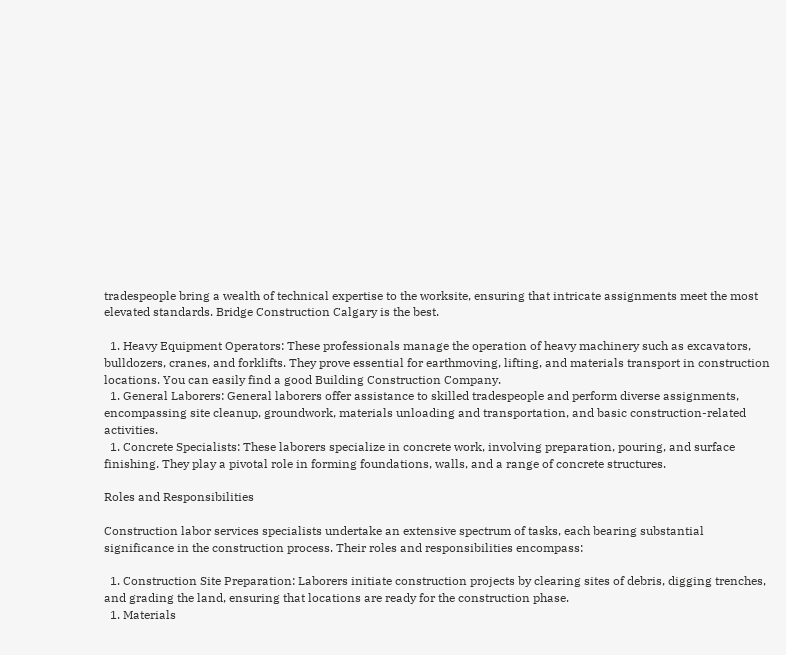tradespeople bring a wealth of technical expertise to the worksite, ensuring that intricate assignments meet the most elevated standards. Bridge Construction Calgary is the best.

  1. Heavy Equipment Operators: These professionals manage the operation of heavy machinery such as excavators, bulldozers, cranes, and forklifts. They prove essential for earthmoving, lifting, and materials transport in construction locations. You can easily find a good Building Construction Company.
  1. General Laborers: General laborers offer assistance to skilled tradespeople and perform diverse assignments, encompassing site cleanup, groundwork, materials unloading and transportation, and basic construction-related activities.
  1. Concrete Specialists: These laborers specialize in concrete work, involving preparation, pouring, and surface finishing. They play a pivotal role in forming foundations, walls, and a range of concrete structures.

Roles and Responsibilities

Construction labor services specialists undertake an extensive spectrum of tasks, each bearing substantial significance in the construction process. Their roles and responsibilities encompass:

  1. Construction Site Preparation: Laborers initiate construction projects by clearing sites of debris, digging trenches, and grading the land, ensuring that locations are ready for the construction phase.
  1. Materials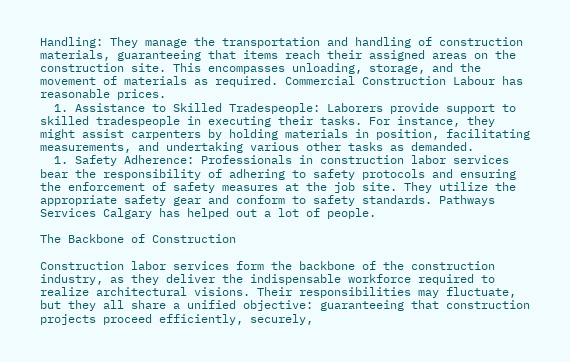Handling: They manage the transportation and handling of construction materials, guaranteeing that items reach their assigned areas on the construction site. This encompasses unloading, storage, and the movement of materials as required. Commercial Construction Labour has reasonable prices.
  1. Assistance to Skilled Tradespeople: Laborers provide support to skilled tradespeople in executing their tasks. For instance, they might assist carpenters by holding materials in position, facilitating measurements, and undertaking various other tasks as demanded.
  1. Safety Adherence: Professionals in construction labor services bear the responsibility of adhering to safety protocols and ensuring the enforcement of safety measures at the job site. They utilize the appropriate safety gear and conform to safety standards. Pathways Services Calgary has helped out a lot of people.

The Backbone of Construction

Construction labor services form the backbone of the construction industry, as they deliver the indispensable workforce required to realize architectural visions. Their responsibilities may fluctuate, but they all share a unified objective: guaranteeing that construction projects proceed efficiently, securely,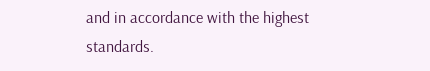and in accordance with the highest standards.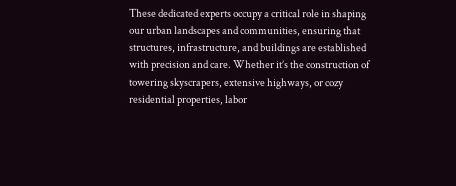These dedicated experts occupy a critical role in shaping our urban landscapes and communities, ensuring that structures, infrastructure, and buildings are established with precision and care. Whether it’s the construction of towering skyscrapers, extensive highways, or cozy residential properties, labor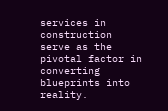services in construction serve as the pivotal factor in converting blueprints into reality.